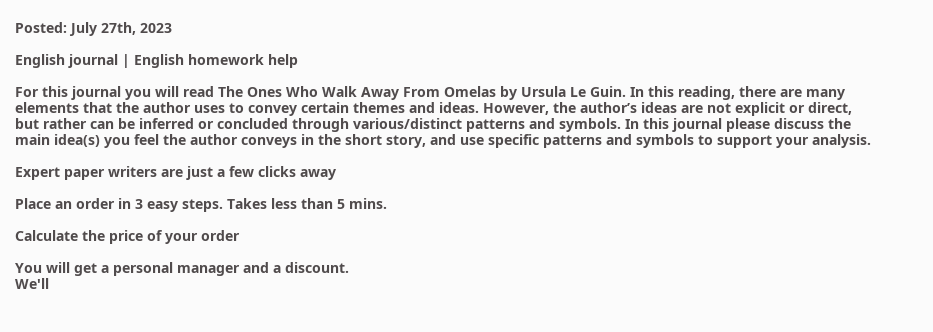Posted: July 27th, 2023

English journal | English homework help

For this journal you will read The Ones Who Walk Away From Omelas by Ursula Le Guin. In this reading, there are many elements that the author uses to convey certain themes and ideas. However, the author’s ideas are not explicit or direct, but rather can be inferred or concluded through various/distinct patterns and symbols. In this journal please discuss the main idea(s) you feel the author conveys in the short story, and use specific patterns and symbols to support your analysis.

Expert paper writers are just a few clicks away

Place an order in 3 easy steps. Takes less than 5 mins.

Calculate the price of your order

You will get a personal manager and a discount.
We'll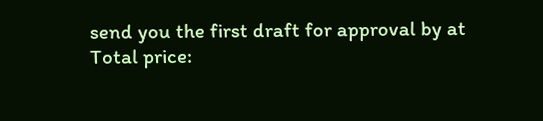send you the first draft for approval by at
Total price: